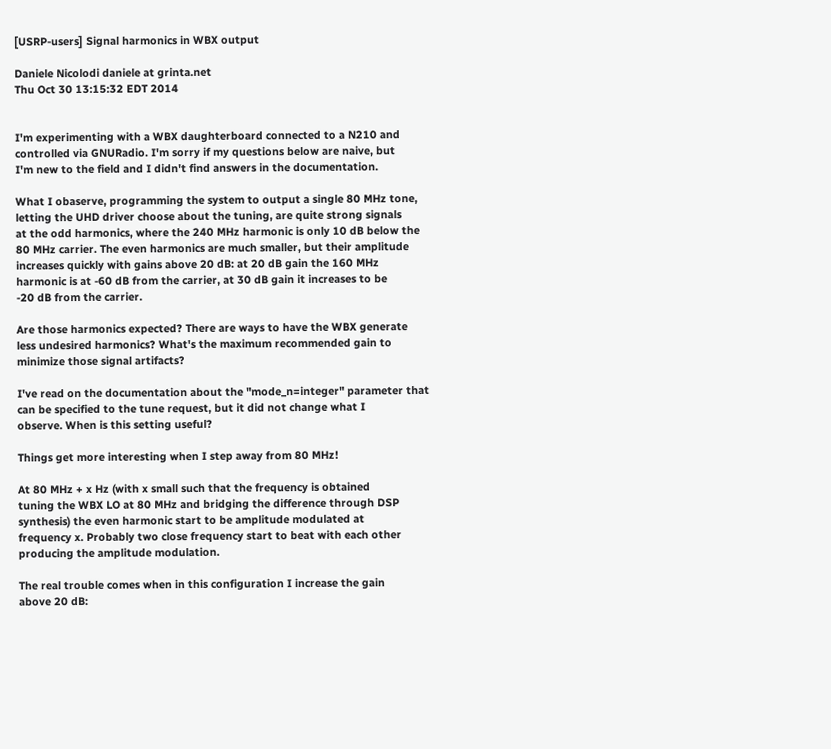[USRP-users] Signal harmonics in WBX output

Daniele Nicolodi daniele at grinta.net
Thu Oct 30 13:15:32 EDT 2014


I'm experimenting with a WBX daughterboard connected to a N210 and
controlled via GNURadio. I'm sorry if my questions below are naive, but
I'm new to the field and I didn't find answers in the documentation.

What I obaserve, programming the system to output a single 80 MHz tone,
letting the UHD driver choose about the tuning, are quite strong signals
at the odd harmonics, where the 240 MHz harmonic is only 10 dB below the
80 MHz carrier. The even harmonics are much smaller, but their amplitude
increases quickly with gains above 20 dB: at 20 dB gain the 160 MHz
harmonic is at -60 dB from the carrier, at 30 dB gain it increases to be
-20 dB from the carrier.

Are those harmonics expected? There are ways to have the WBX generate
less undesired harmonics? What's the maximum recommended gain to
minimize those signal artifacts?

I've read on the documentation about the "mode_n=integer" parameter that
can be specified to the tune request, but it did not change what I
observe. When is this setting useful?

Things get more interesting when I step away from 80 MHz!

At 80 MHz + x Hz (with x small such that the frequency is obtained
tuning the WBX LO at 80 MHz and bridging the difference through DSP
synthesis) the even harmonic start to be amplitude modulated at
frequency x. Probably two close frequency start to beat with each other
producing the amplitude modulation.

The real trouble comes when in this configuration I increase the gain
above 20 dB: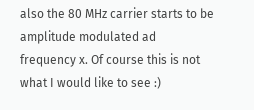also the 80 MHz carrier starts to be amplitude modulated ad
frequency x. Of course this is not what I would like to see :)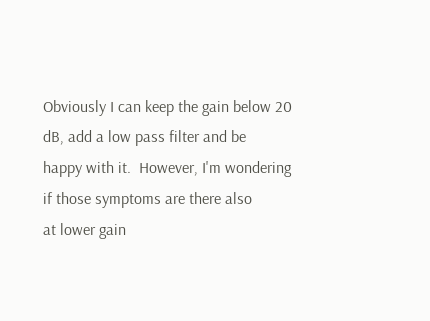Obviously I can keep the gain below 20 dB, add a low pass filter and be
happy with it.  However, I'm wondering if those symptoms are there also
at lower gain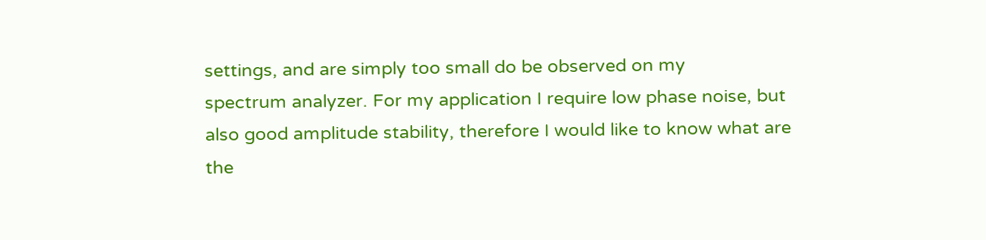settings, and are simply too small do be observed on my
spectrum analyzer. For my application I require low phase noise, but
also good amplitude stability, therefore I would like to know what are
the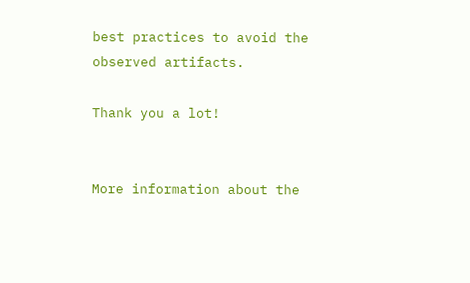best practices to avoid the observed artifacts.

Thank you a lot!


More information about the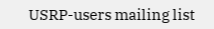USRP-users mailing list